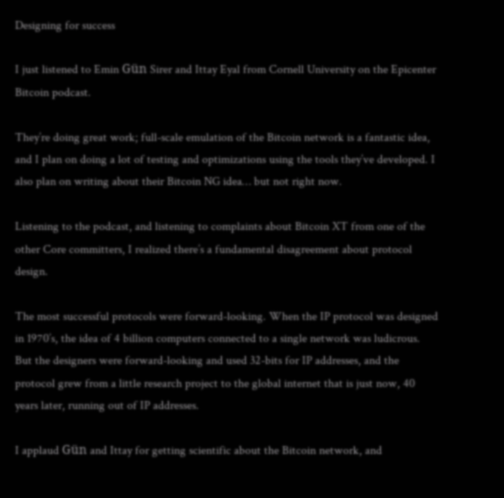Designing for success

I just listened to Emin Gün Sirer and Ittay Eyal from Cornell University on the Epicenter Bitcoin podcast.

They’re doing great work; full-scale emulation of the Bitcoin network is a fantastic idea, and I plan on doing a lot of testing and optimizations using the tools they’ve developed. I also plan on writing about their Bitcoin NG idea… but not right now.

Listening to the podcast, and listening to complaints about Bitcoin XT from one of the other Core committers, I realized there’s a fundamental disagreement about protocol design.

The most successful protocols were forward-looking. When the IP protocol was designed in 1970’s, the idea of 4 billion computers connected to a single network was ludicrous. But the designers were forward-looking and used 32-bits for IP addresses, and the protocol grew from a little research project to the global internet that is just now, 40 years later, running out of IP addresses.

I applaud Gün and Ittay for getting scientific about the Bitcoin network, and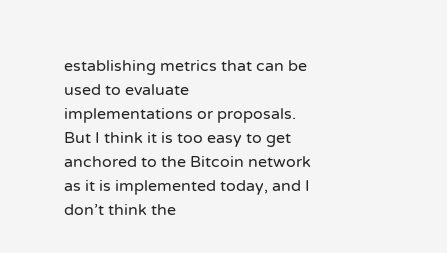establishing metrics that can be used to evaluate implementations or proposals. But I think it is too easy to get anchored to the Bitcoin network as it is implemented today, and I don’t think the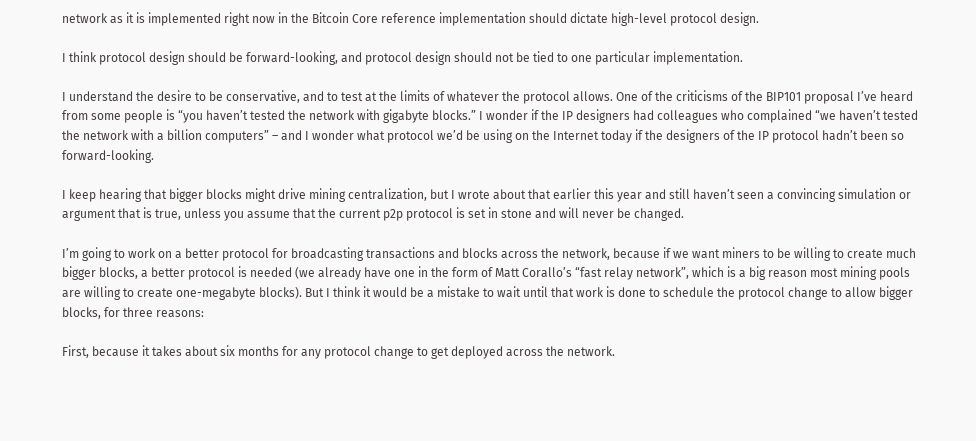network as it is implemented right now in the Bitcoin Core reference implementation should dictate high-level protocol design.

I think protocol design should be forward-looking, and protocol design should not be tied to one particular implementation.

I understand the desire to be conservative, and to test at the limits of whatever the protocol allows. One of the criticisms of the BIP101 proposal I’ve heard from some people is “you haven’t tested the network with gigabyte blocks.” I wonder if the IP designers had colleagues who complained “we haven’t tested the network with a billion computers” – and I wonder what protocol we’d be using on the Internet today if the designers of the IP protocol hadn’t been so forward-looking.

I keep hearing that bigger blocks might drive mining centralization, but I wrote about that earlier this year and still haven’t seen a convincing simulation or argument that is true, unless you assume that the current p2p protocol is set in stone and will never be changed.

I’m going to work on a better protocol for broadcasting transactions and blocks across the network, because if we want miners to be willing to create much bigger blocks, a better protocol is needed (we already have one in the form of Matt Corallo’s “fast relay network”, which is a big reason most mining pools are willing to create one-megabyte blocks). But I think it would be a mistake to wait until that work is done to schedule the protocol change to allow bigger blocks, for three reasons:

First, because it takes about six months for any protocol change to get deployed across the network.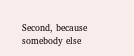Second, because somebody else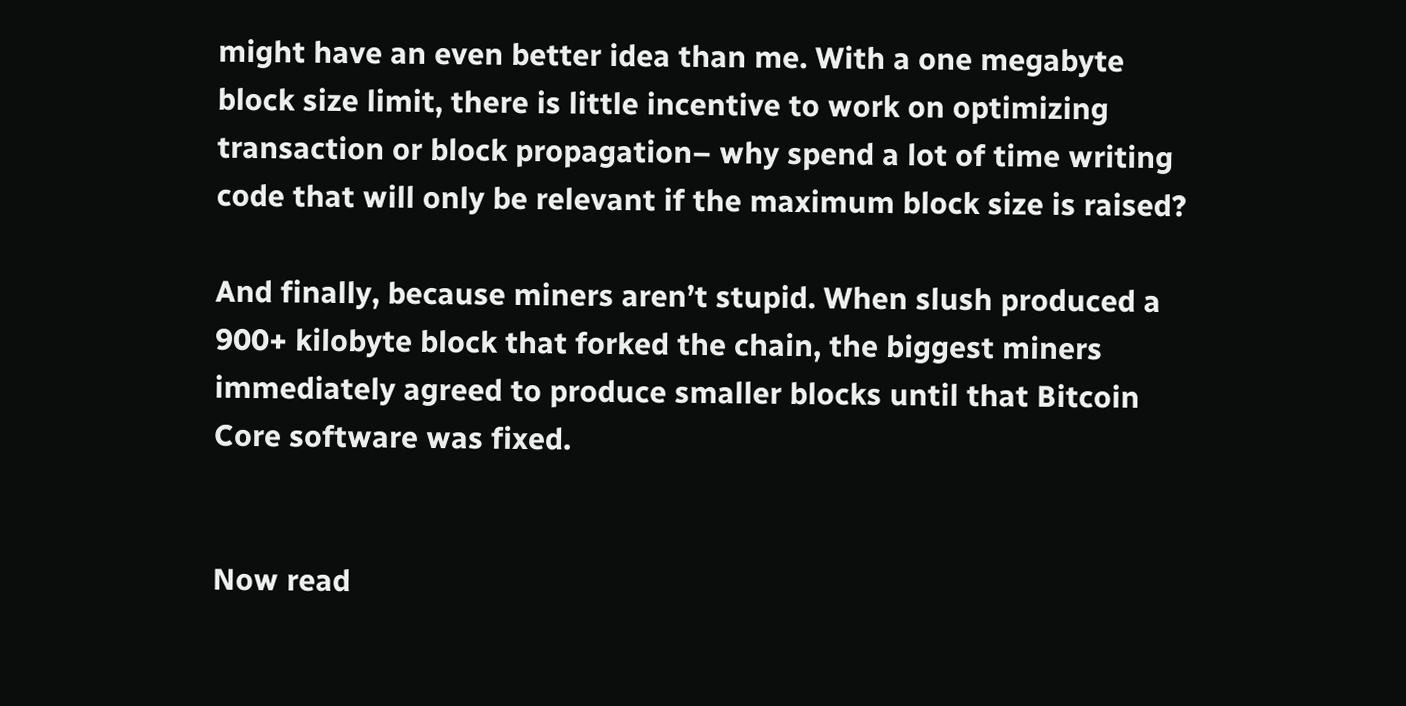might have an even better idea than me. With a one megabyte block size limit, there is little incentive to work on optimizing transaction or block propagation– why spend a lot of time writing code that will only be relevant if the maximum block size is raised?

And finally, because miners aren’t stupid. When slush produced a 900+ kilobyte block that forked the chain, the biggest miners immediately agreed to produce smaller blocks until that Bitcoin Core software was fixed.


Now read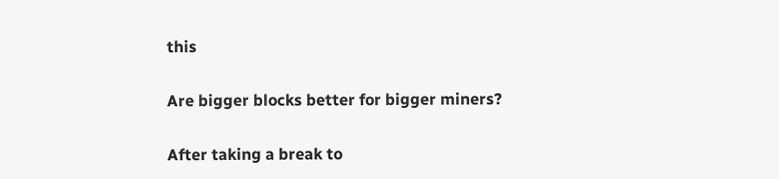this

Are bigger blocks better for bigger miners?

After taking a break to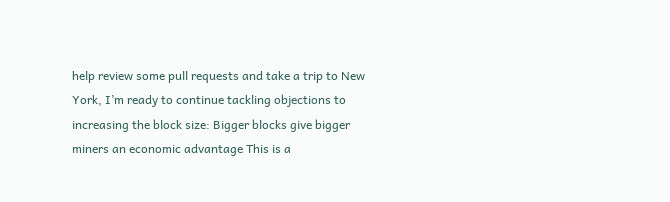help review some pull requests and take a trip to New York, I’m ready to continue tackling objections to increasing the block size: Bigger blocks give bigger miners an economic advantage This is a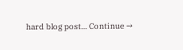hard blog post... Continue →